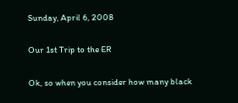Sunday, April 6, 2008

Our 1st Trip to the ER

Ok, so when you consider how many black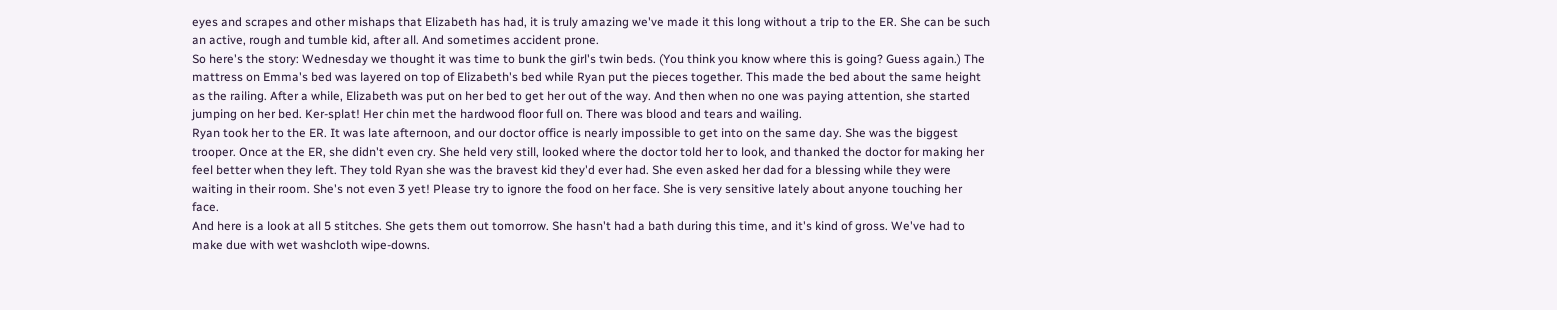eyes and scrapes and other mishaps that Elizabeth has had, it is truly amazing we've made it this long without a trip to the ER. She can be such an active, rough and tumble kid, after all. And sometimes accident prone.
So here's the story: Wednesday we thought it was time to bunk the girl's twin beds. (You think you know where this is going? Guess again.) The mattress on Emma's bed was layered on top of Elizabeth's bed while Ryan put the pieces together. This made the bed about the same height as the railing. After a while, Elizabeth was put on her bed to get her out of the way. And then when no one was paying attention, she started jumping on her bed. Ker-splat! Her chin met the hardwood floor full on. There was blood and tears and wailing.
Ryan took her to the ER. It was late afternoon, and our doctor office is nearly impossible to get into on the same day. She was the biggest trooper. Once at the ER, she didn't even cry. She held very still, looked where the doctor told her to look, and thanked the doctor for making her feel better when they left. They told Ryan she was the bravest kid they'd ever had. She even asked her dad for a blessing while they were waiting in their room. She's not even 3 yet! Please try to ignore the food on her face. She is very sensitive lately about anyone touching her face.
And here is a look at all 5 stitches. She gets them out tomorrow. She hasn't had a bath during this time, and it's kind of gross. We've had to make due with wet washcloth wipe-downs.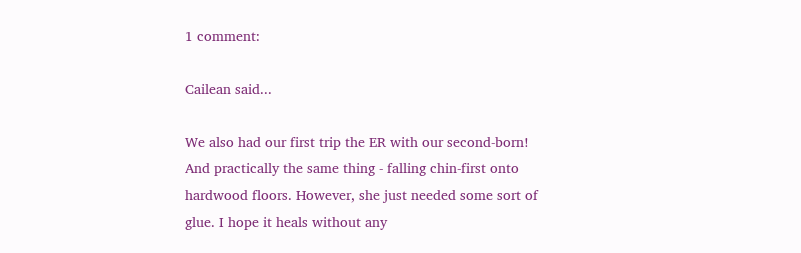1 comment:

Cailean said...

We also had our first trip the ER with our second-born! And practically the same thing - falling chin-first onto hardwood floors. However, she just needed some sort of glue. I hope it heals without any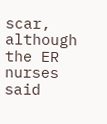scar, although the ER nurses said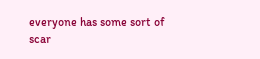everyone has some sort of scar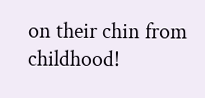on their chin from childhood!